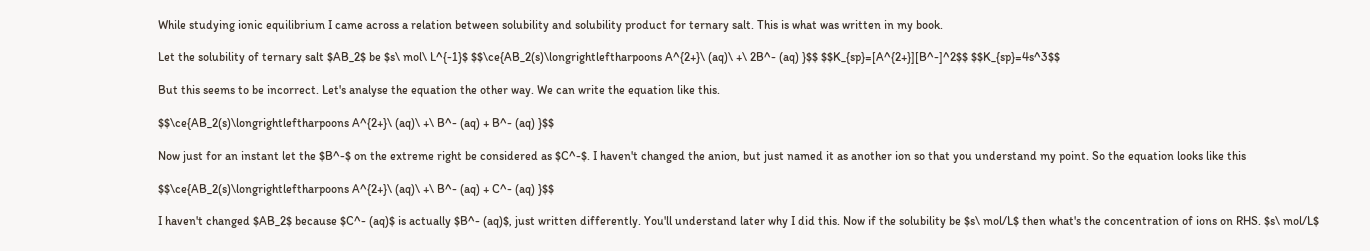While studying ionic equilibrium I came across a relation between solubility and solubility product for ternary salt. This is what was written in my book.

Let the solubility of ternary salt $AB_2$ be $s\ mol\ L^{-1}$ $$\ce{AB_2(s)\longrightleftharpoons A^{2+}\ (aq)\ +\ 2B^- (aq) }$$ $$K_{sp}=[A^{2+}][B^-]^2$$ $$K_{sp}=4s^3$$

But this seems to be incorrect. Let's analyse the equation the other way. We can write the equation like this.

$$\ce{AB_2(s)\longrightleftharpoons A^{2+}\ (aq)\ +\ B^- (aq) + B^- (aq) }$$

Now just for an instant let the $B^-$ on the extreme right be considered as $C^-$. I haven't changed the anion, but just named it as another ion so that you understand my point. So the equation looks like this

$$\ce{AB_2(s)\longrightleftharpoons A^{2+}\ (aq)\ +\ B^- (aq) + C^- (aq) }$$

I haven't changed $AB_2$ because $C^- (aq)$ is actually $B^- (aq)$, just written differently. You'll understand later why I did this. Now if the solubility be $s\ mol/L$ then what's the concentration of ions on RHS. $s\ mol/L$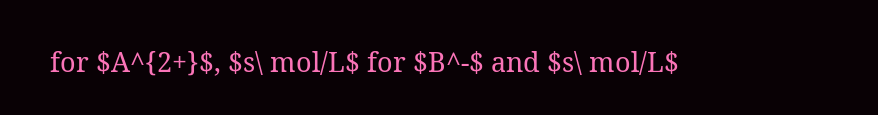for $A^{2+}$, $s\ mol/L$ for $B^-$ and $s\ mol/L$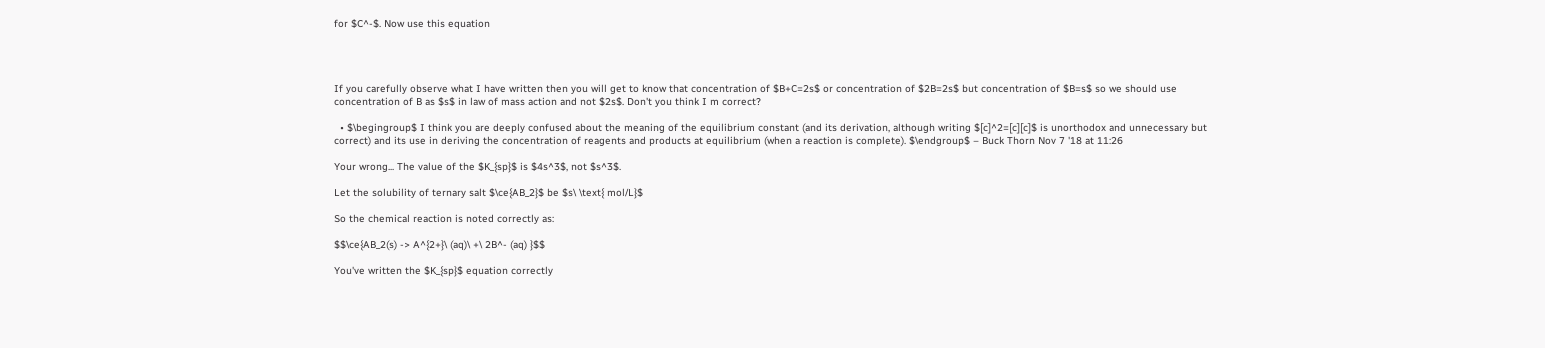for $C^-$. Now use this equation




If you carefully observe what I have written then you will get to know that concentration of $B+C=2s$ or concentration of $2B=2s$ but concentration of $B=s$ so we should use concentration of B as $s$ in law of mass action and not $2s$. Don't you think I m correct?

  • $\begingroup$ I think you are deeply confused about the meaning of the equilibrium constant (and its derivation, although writing $[c]^2=[c][c]$ is unorthodox and unnecessary but correct) and its use in deriving the concentration of reagents and products at equilibrium (when a reaction is complete). $\endgroup$ – Buck Thorn Nov 7 '18 at 11:26

Your wrong... The value of the $K_{sp}$ is $4s^3$, not $s^3$.

Let the solubility of ternary salt $\ce{AB_2}$ be $s\ \text{ mol/L}$

So the chemical reaction is noted correctly as:

$$\ce{AB_2(s) -> A^{2+}\ (aq)\ +\ 2B^- (aq) }$$

You've written the $K_{sp}$ equation correctly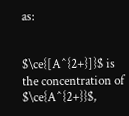as:


$\ce{[A^{2+}]}$ is the concentration of $\ce{A^{2+}}$,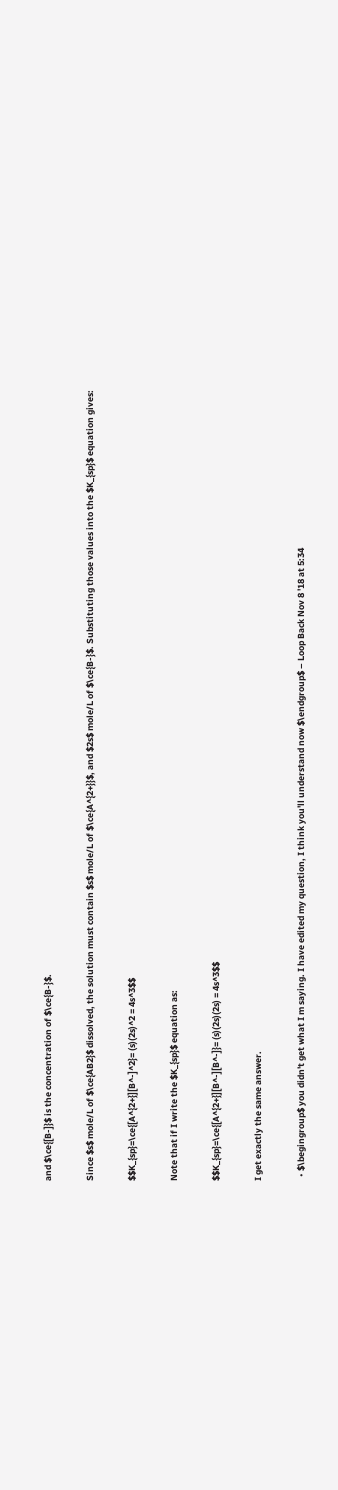and $\ce{[B-]}$ is the concentration of $\ce{B-}$.

Since $s$ mole/L of $\ce{AB2}$ dissolved, the solution must contain $s$ mole/L of $\ce{A^{2+}}$, and $2s$ mole/L of $\ce{B-}$. Substituting those values into the $K_{sp}$ equation gives:

$$K_{sp}=\ce{[A^{2+}][B^-]^2}= (s)(2s)^2 = 4s^3$$

Note that if I write the $K_{sp}$ equation as:

$$K_{sp}=\ce{[A^{2+}][B^-][B^-]}= (s)(2s)(2s) = 4s^3$$

I get exactly the same answer.

  • $\begingroup$ you didn't get what I m saying. I have edited my question, I think you'll understand now $\endgroup$ – Loop Back Nov 8 '18 at 5:34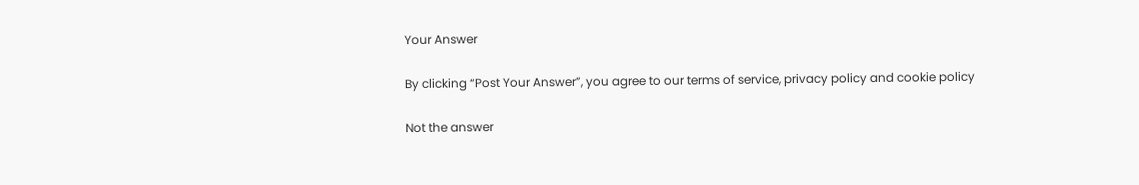Your Answer

By clicking “Post Your Answer”, you agree to our terms of service, privacy policy and cookie policy

Not the answer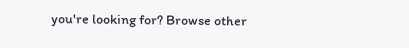you're looking for? Browse other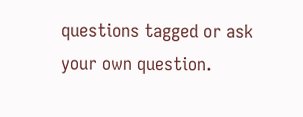questions tagged or ask your own question.